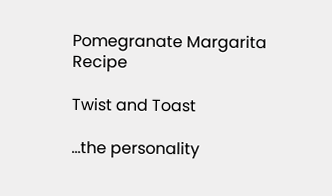Pomegranate Margarita Recipe

Twist and Toast

...the personality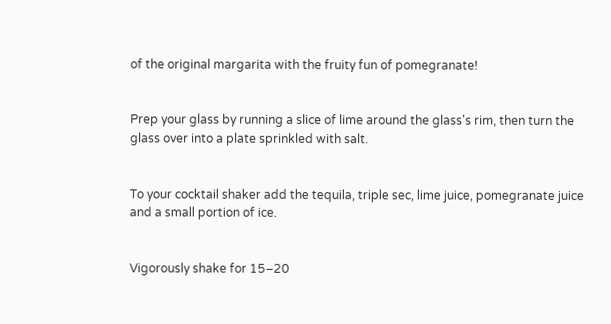of the original margarita with the fruity fun of pomegranate!


Prep your glass by running a slice of lime around the glass's rim, then turn the glass over into a plate sprinkled with salt.


To your cocktail shaker add the tequila, triple sec, lime juice, pomegranate juice and a small portion of ice.


Vigorously shake for 15–20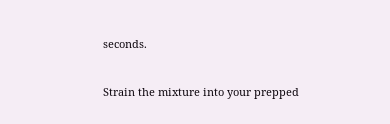seconds.


Strain the mixture into your prepped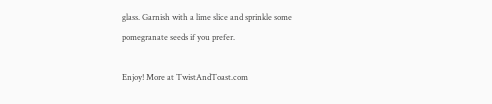glass. Garnish with a lime slice and sprinkle some pomegranate seeds if you prefer.

Enjoy! More at TwistAndToast.com